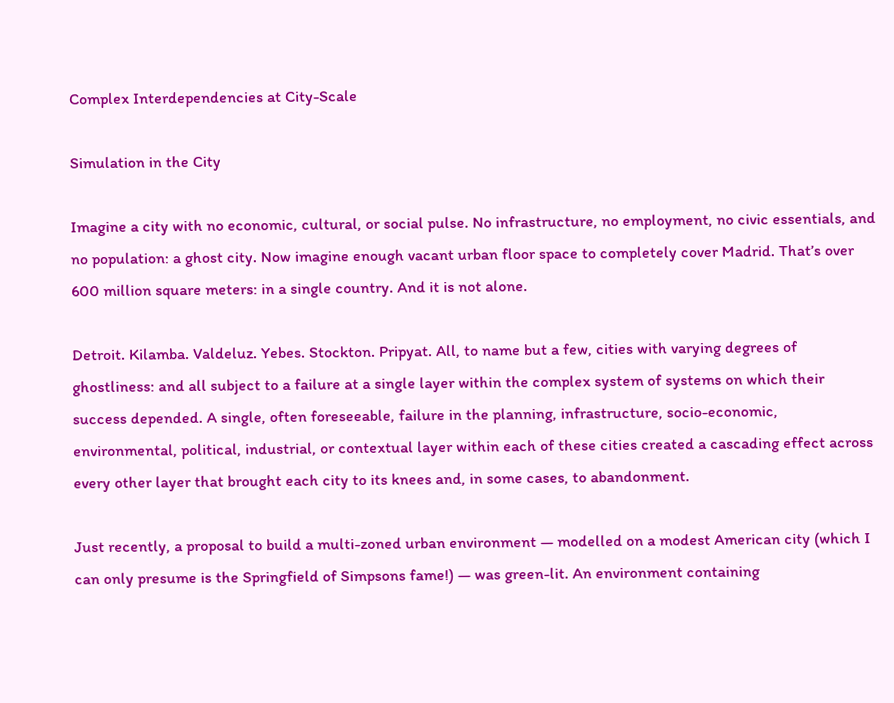Complex Interdependencies at City-Scale

Simulation in the City

Imagine a city with no economic, cultural, or social pulse. No infrastructure, no employment, no civic essentials, and no population: a ghost city. Now imagine enough vacant urban floor space to completely cover Madrid. That’s over 600 million square meters: in a single country. And it is not alone.

Detroit. Kilamba. Valdeluz. Yebes. Stockton. Pripyat. All, to name but a few, cities with varying degrees of ghostliness: and all subject to a failure at a single layer within the complex system of systems on which their success depended. A single, often foreseeable, failure in the planning, infrastructure, socio-economic, environmental, political, industrial, or contextual layer within each of these cities created a cascading effect across every other layer that brought each city to its knees and, in some cases, to abandonment.

Just recently, a proposal to build a multi-zoned urban environment — modelled on a modest American city (which I can only presume is the Springfield of Simpsons fame!) — was green-lit. An environment containing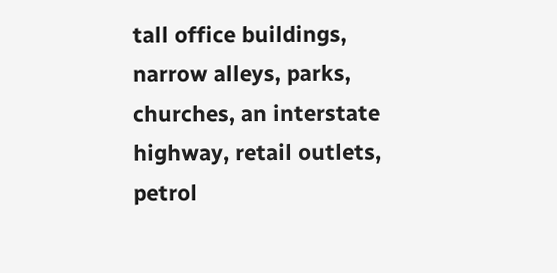tall office buildings, narrow alleys, parks, churches, an interstate highway, retail outlets, petrol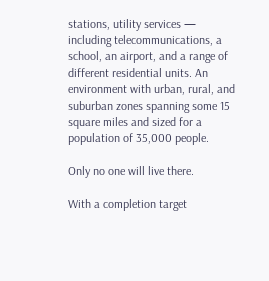stations, utility services — including telecommunications, a school, an airport, and a range of different residential units. An environment with urban, rural, and suburban zones spanning some 15 square miles and sized for a population of 35,000 people.

Only no one will live there.

With a completion target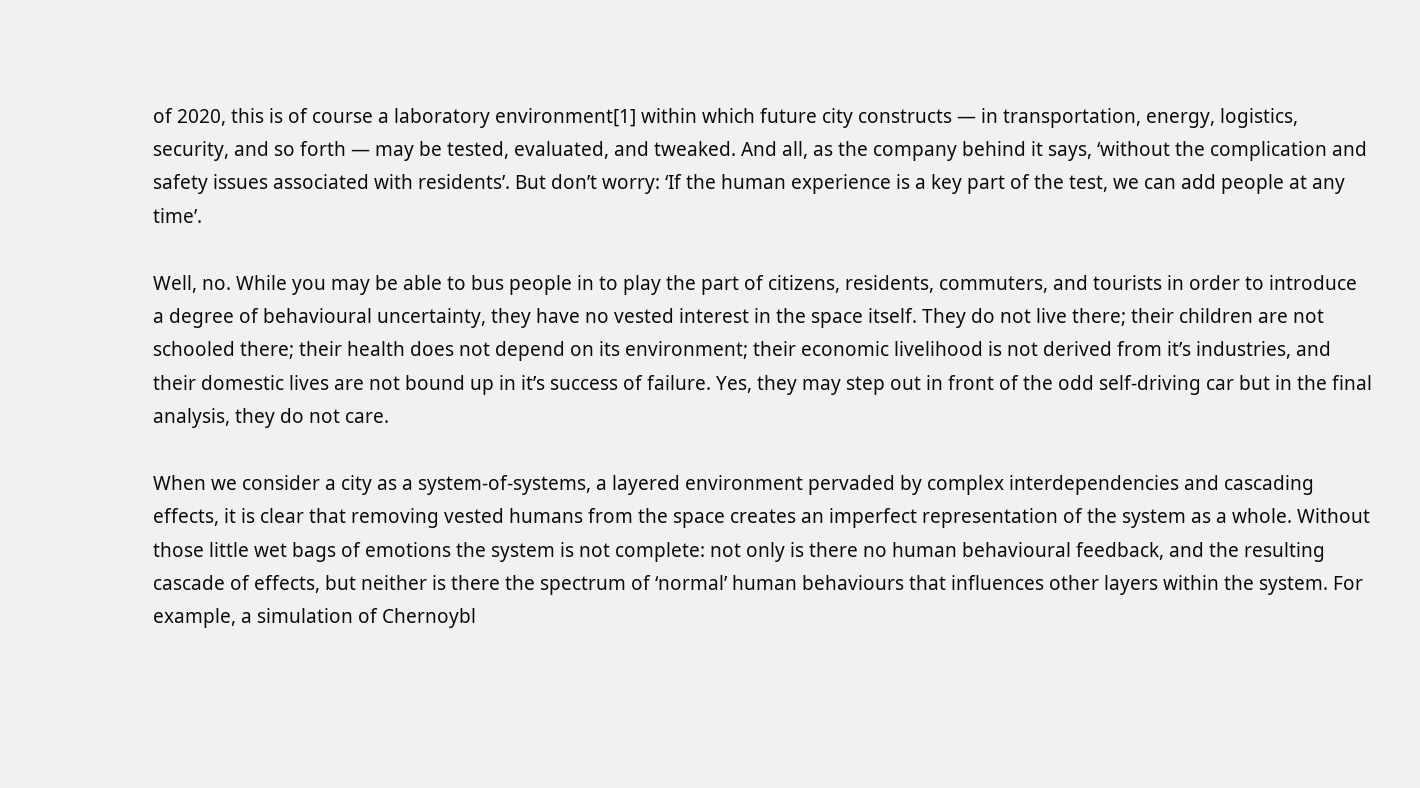of 2020, this is of course a laboratory environment[1] within which future city constructs — in transportation, energy, logistics, security, and so forth — may be tested, evaluated, and tweaked. And all, as the company behind it says, ‘without the complication and safety issues associated with residents’. But don’t worry: ‘If the human experience is a key part of the test, we can add people at any time’.

Well, no. While you may be able to bus people in to play the part of citizens, residents, commuters, and tourists in order to introduce a degree of behavioural uncertainty, they have no vested interest in the space itself. They do not live there; their children are not schooled there; their health does not depend on its environment; their economic livelihood is not derived from it’s industries, and their domestic lives are not bound up in it’s success of failure. Yes, they may step out in front of the odd self-driving car but in the final analysis, they do not care.

When we consider a city as a system-of-systems, a layered environment pervaded by complex interdependencies and cascading effects, it is clear that removing vested humans from the space creates an imperfect representation of the system as a whole. Without those little wet bags of emotions the system is not complete: not only is there no human behavioural feedback, and the resulting cascade of effects, but neither is there the spectrum of ‘normal’ human behaviours that influences other layers within the system. For example, a simulation of Chernoybl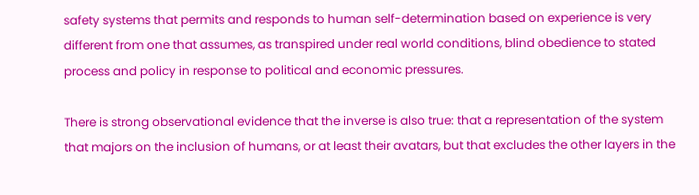safety systems that permits and responds to human self-determination based on experience is very different from one that assumes, as transpired under real world conditions, blind obedience to stated process and policy in response to political and economic pressures.

There is strong observational evidence that the inverse is also true: that a representation of the system that majors on the inclusion of humans, or at least their avatars, but that excludes the other layers in the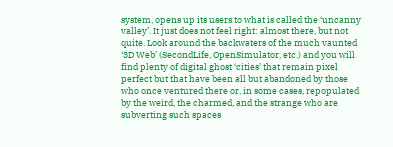system, opens up its users to what is called the ‘uncanny valley’. It just does not feel right: almost there, but not quite. Look around the backwaters of the much vaunted ‘3D Web’ (SecondLife, OpenSimulator, etc.) and you will find plenty of digital ghost ‘cities’ that remain pixel perfect but that have been all but abandoned by those who once ventured there or, in some cases, repopulated by the weird, the charmed, and the strange who are subverting such spaces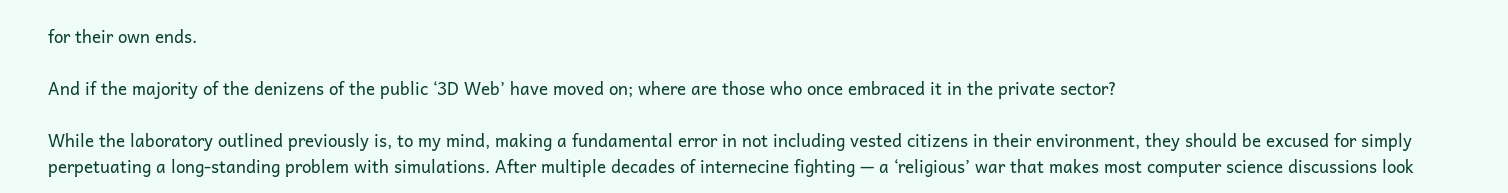for their own ends.

And if the majority of the denizens of the public ‘3D Web’ have moved on; where are those who once embraced it in the private sector?

While the laboratory outlined previously is, to my mind, making a fundamental error in not including vested citizens in their environment, they should be excused for simply perpetuating a long-standing problem with simulations. After multiple decades of internecine fighting — a ‘religious’ war that makes most computer science discussions look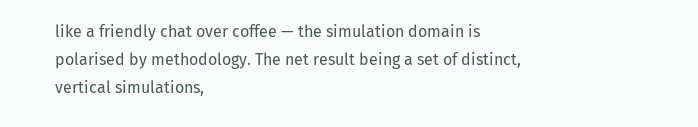like a friendly chat over coffee — the simulation domain is polarised by methodology. The net result being a set of distinct, vertical simulations,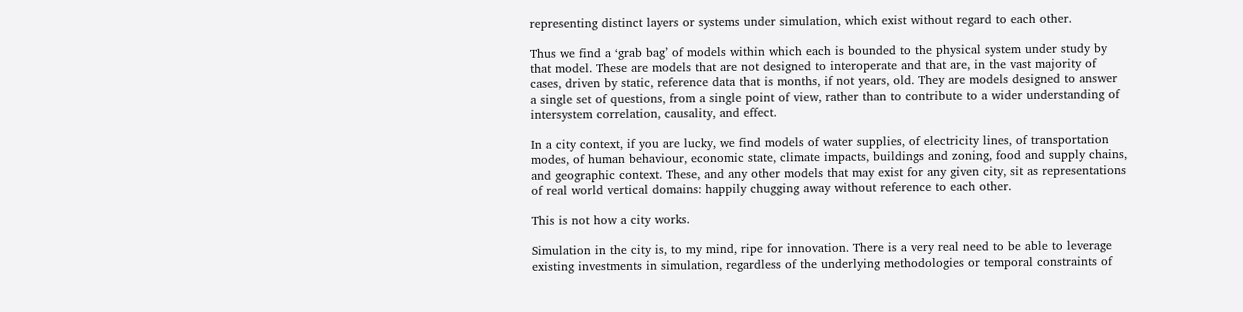representing distinct layers or systems under simulation, which exist without regard to each other.

Thus we find a ‘grab bag’ of models within which each is bounded to the physical system under study by that model. These are models that are not designed to interoperate and that are, in the vast majority of cases, driven by static, reference data that is months, if not years, old. They are models designed to answer a single set of questions, from a single point of view, rather than to contribute to a wider understanding of intersystem correlation, causality, and effect.

In a city context, if you are lucky, we find models of water supplies, of electricity lines, of transportation modes, of human behaviour, economic state, climate impacts, buildings and zoning, food and supply chains, and geographic context. These, and any other models that may exist for any given city, sit as representations of real world vertical domains: happily chugging away without reference to each other.

This is not how a city works.

Simulation in the city is, to my mind, ripe for innovation. There is a very real need to be able to leverage existing investments in simulation, regardless of the underlying methodologies or temporal constraints of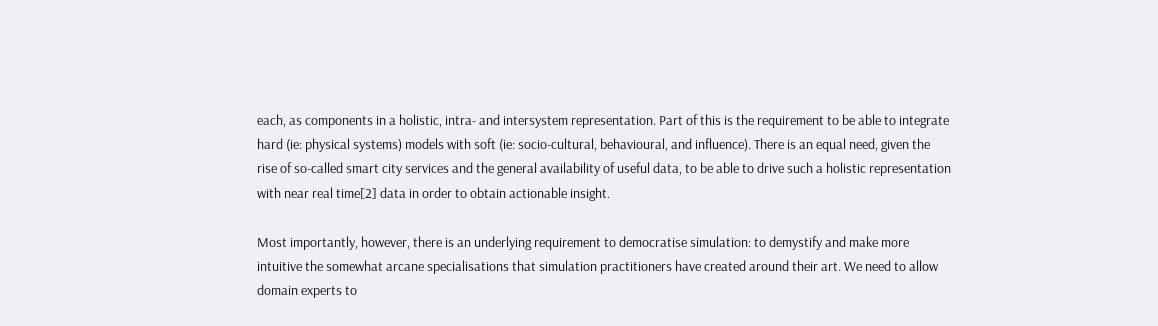each, as components in a holistic, intra- and intersystem representation. Part of this is the requirement to be able to integrate hard (ie: physical systems) models with soft (ie: socio-cultural, behavioural, and influence). There is an equal need, given the rise of so-called smart city services and the general availability of useful data, to be able to drive such a holistic representation with near real time[2] data in order to obtain actionable insight.

Most importantly, however, there is an underlying requirement to democratise simulation: to demystify and make more intuitive the somewhat arcane specialisations that simulation practitioners have created around their art. We need to allow domain experts to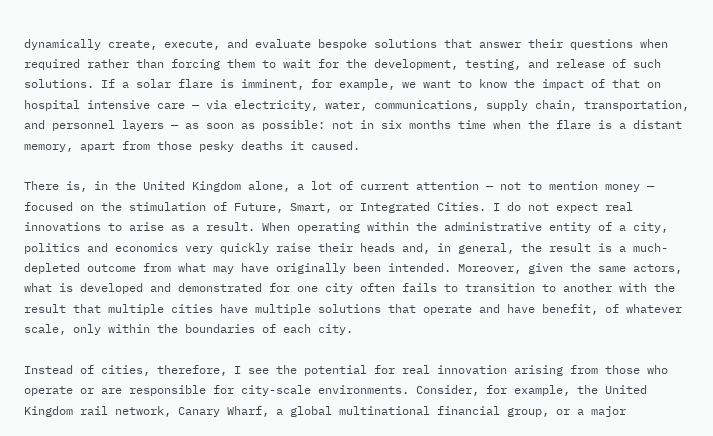dynamically create, execute, and evaluate bespoke solutions that answer their questions when required rather than forcing them to wait for the development, testing, and release of such solutions. If a solar flare is imminent, for example, we want to know the impact of that on hospital intensive care — via electricity, water, communications, supply chain, transportation, and personnel layers — as soon as possible: not in six months time when the flare is a distant memory, apart from those pesky deaths it caused.

There is, in the United Kingdom alone, a lot of current attention — not to mention money — focused on the stimulation of Future, Smart, or Integrated Cities. I do not expect real innovations to arise as a result. When operating within the administrative entity of a city, politics and economics very quickly raise their heads and, in general, the result is a much-depleted outcome from what may have originally been intended. Moreover, given the same actors, what is developed and demonstrated for one city often fails to transition to another with the result that multiple cities have multiple solutions that operate and have benefit, of whatever scale, only within the boundaries of each city.

Instead of cities, therefore, I see the potential for real innovation arising from those who operate or are responsible for city-scale environments. Consider, for example, the United Kingdom rail network, Canary Wharf, a global multinational financial group, or a major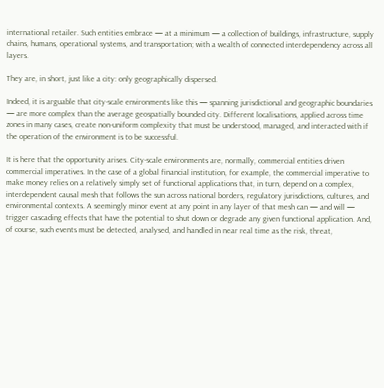international retailer. Such entities embrace — at a minimum — a collection of buildings, infrastructure, supply chains, humans, operational systems, and transportation; with a wealth of connected interdependency across all layers.

They are, in short, just like a city: only geographically dispersed.

Indeed, it is arguable that city-scale environments like this — spanning jurisdictional and geographic boundaries — are more complex than the average geospatially bounded city. Different localisations, applied across time zones in many cases, create non-uniform complexity that must be understood, managed, and interacted with if the operation of the environment is to be successful.

It is here that the opportunity arises. City-scale environments are, normally, commercial entities driven commercial imperatives. In the case of a global financial institution, for example, the commercial imperative to make money relies on a relatively simply set of functional applications that, in turn, depend on a complex, interdependent causal mesh that follows the sun across national borders, regulatory jurisdictions, cultures, and environmental contexts. A seemingly minor event at any point in any layer of that mesh can — and will — trigger cascading effects that have the potential to shut down or degrade any given functional application. And, of course, such events must be detected, analysed, and handled in near real time as the risk, threat,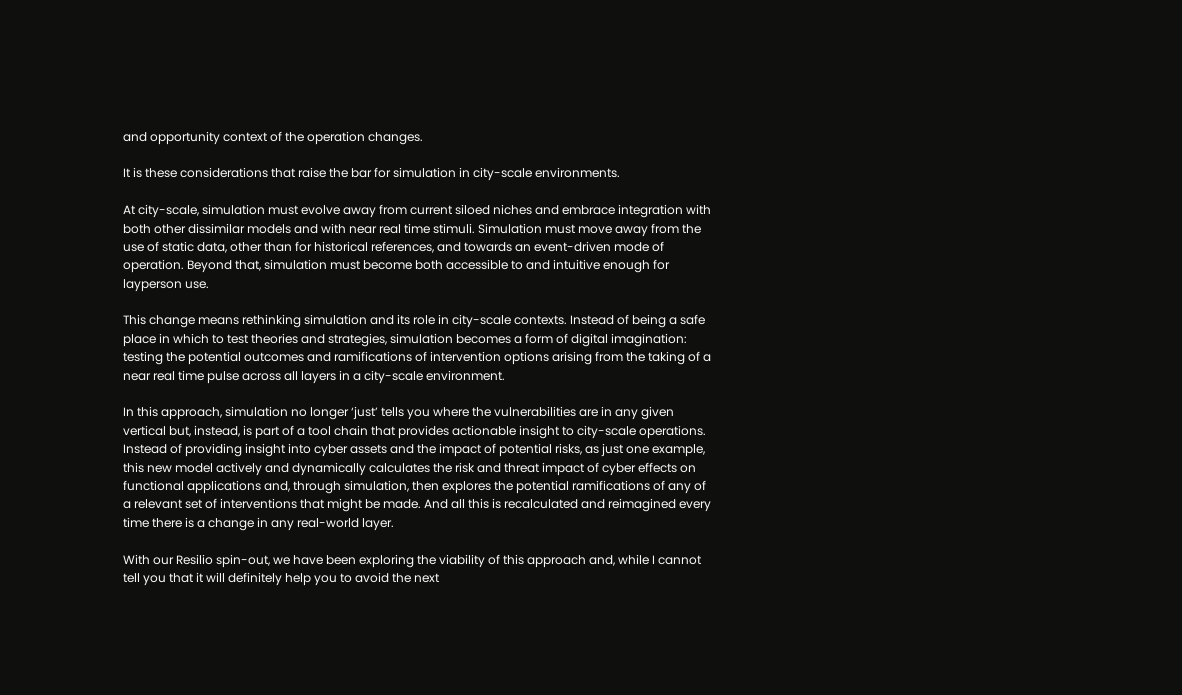and opportunity context of the operation changes.

It is these considerations that raise the bar for simulation in city-scale environments.

At city-scale, simulation must evolve away from current siloed niches and embrace integration with both other dissimilar models and with near real time stimuli. Simulation must move away from the use of static data, other than for historical references, and towards an event-driven mode of operation. Beyond that, simulation must become both accessible to and intuitive enough for layperson use.

This change means rethinking simulation and its role in city-scale contexts. Instead of being a safe place in which to test theories and strategies, simulation becomes a form of digital imagination: testing the potential outcomes and ramifications of intervention options arising from the taking of a near real time pulse across all layers in a city-scale environment.

In this approach, simulation no longer ‘just’ tells you where the vulnerabilities are in any given vertical but, instead, is part of a tool chain that provides actionable insight to city-scale operations. Instead of providing insight into cyber assets and the impact of potential risks, as just one example, this new model actively and dynamically calculates the risk and threat impact of cyber effects on functional applications and, through simulation, then explores the potential ramifications of any of a relevant set of interventions that might be made. And all this is recalculated and reimagined every time there is a change in any real-world layer.

With our Resilio spin-out, we have been exploring the viability of this approach and, while I cannot tell you that it will definitely help you to avoid the next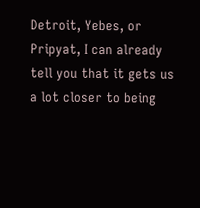Detroit, Yebes, or Pripyat, I can already tell you that it gets us a lot closer to being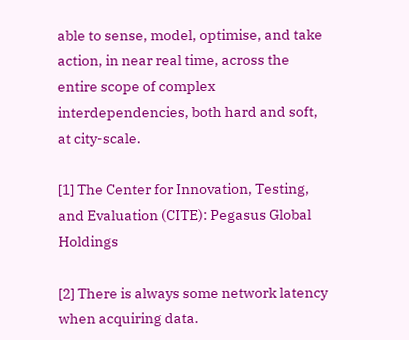able to sense, model, optimise, and take action, in near real time, across the entire scope of complex interdependencies, both hard and soft, at city-scale.

[1] The Center for Innovation, Testing, and Evaluation (CITE): Pegasus Global Holdings

[2] There is always some network latency when acquiring data.